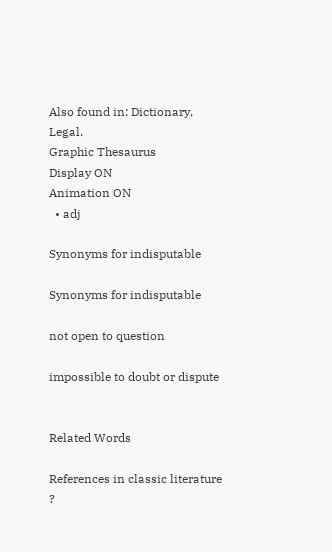Also found in: Dictionary, Legal.
Graphic Thesaurus
Display ON
Animation ON
  • adj

Synonyms for indisputable

Synonyms for indisputable

not open to question

impossible to doubt or dispute


Related Words

References in classic literature ?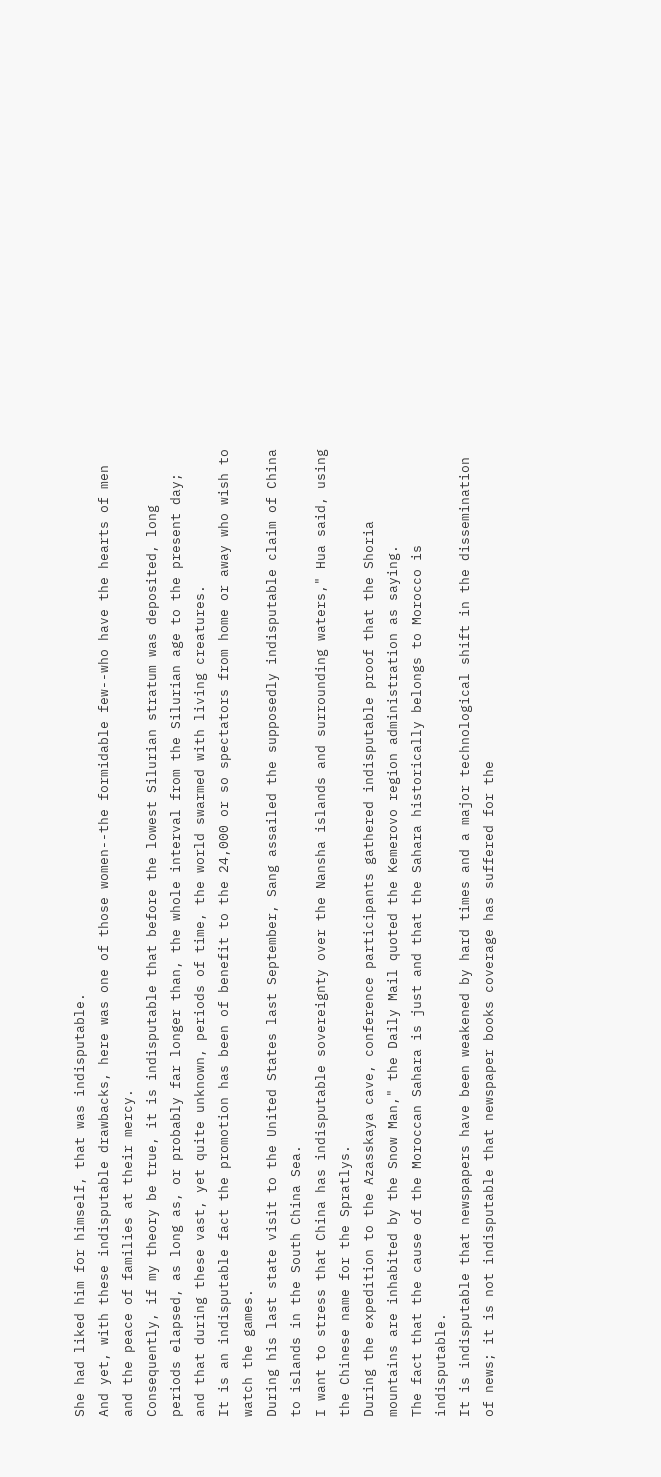She had liked him for himself, that was indisputable.
And yet, with these indisputable drawbacks, here was one of those women--the formidable few--who have the hearts of men and the peace of families at their mercy.
Consequently, if my theory be true, it is indisputable that before the lowest Silurian stratum was deposited, long periods elapsed, as long as, or probably far longer than, the whole interval from the Silurian age to the present day; and that during these vast, yet quite unknown, periods of time, the world swarmed with living creatures.
It is an indisputable fact the promotion has been of benefit to the 24,000 or so spectators from home or away who wish to watch the games.
During his last state visit to the United States last September, Sang assailed the supposedly indisputable claim of China to islands in the South China Sea.
I want to stress that China has indisputable sovereignty over the Nansha islands and surrounding waters," Hua said, using the Chinese name for the Spratlys.
During the expedition to the Azasskaya cave, conference participants gathered indisputable proof that the Shoria mountains are inhabited by the Snow Man," the Daily Mail quoted the Kemerovo region administration as saying.
The fact that the cause of the Moroccan Sahara is just and that the Sahara historically belongs to Morocco is indisputable.
It is indisputable that newspapers have been weakened by hard times and a major technological shift in the dissemination of news; it is not indisputable that newspaper books coverage has suffered for the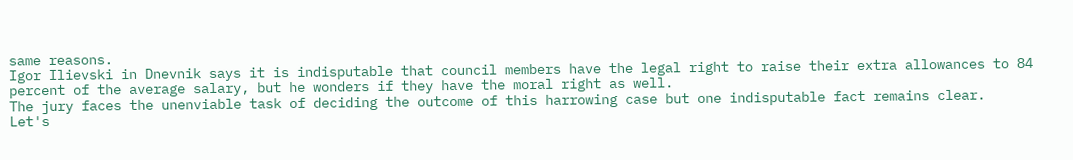same reasons.
Igor Ilievski in Dnevnik says it is indisputable that council members have the legal right to raise their extra allowances to 84 percent of the average salary, but he wonders if they have the moral right as well.
The jury faces the unenviable task of deciding the outcome of this harrowing case but one indisputable fact remains clear.
Let's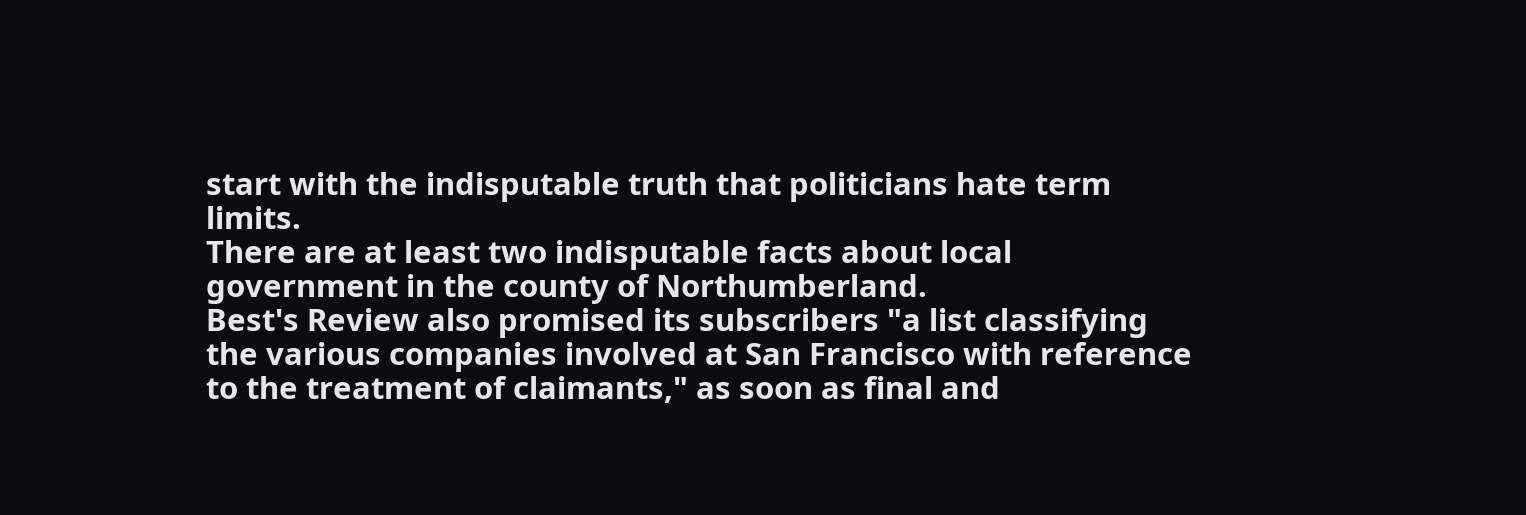start with the indisputable truth that politicians hate term limits.
There are at least two indisputable facts about local government in the county of Northumberland.
Best's Review also promised its subscribers "a list classifying the various companies involved at San Francisco with reference to the treatment of claimants," as soon as final and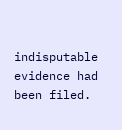indisputable evidence had been filed.